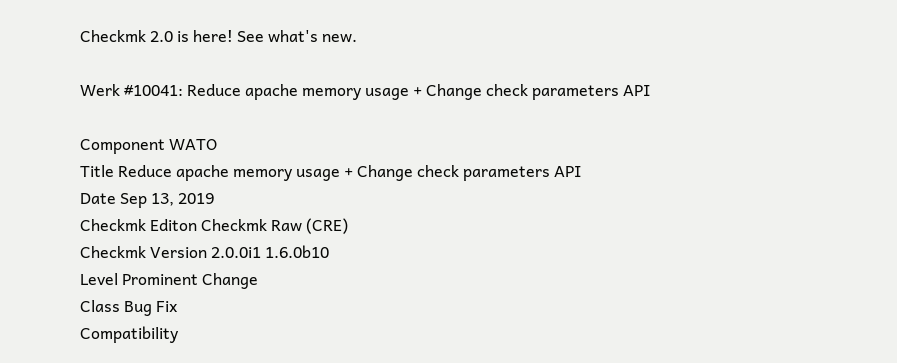Checkmk 2.0 is here! See what's new.

Werk #10041: Reduce apache memory usage + Change check parameters API

Component WATO
Title Reduce apache memory usage + Change check parameters API
Date Sep 13, 2019
Checkmk Editon Checkmk Raw (CRE)
Checkmk Version 2.0.0i1 1.6.0b10
Level Prominent Change
Class Bug Fix
Compatibility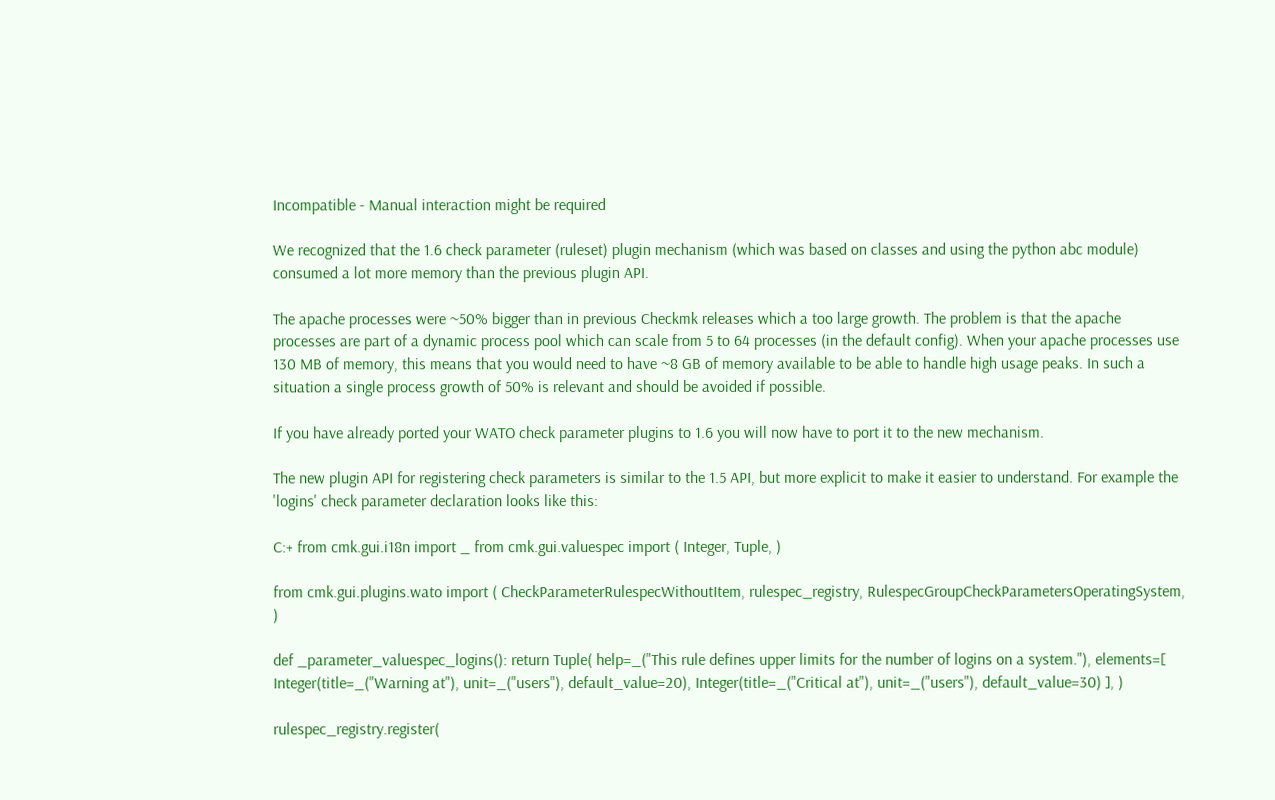Incompatible - Manual interaction might be required

We recognized that the 1.6 check parameter (ruleset) plugin mechanism (which was based on classes and using the python abc module) consumed a lot more memory than the previous plugin API.

The apache processes were ~50% bigger than in previous Checkmk releases which a too large growth. The problem is that the apache processes are part of a dynamic process pool which can scale from 5 to 64 processes (in the default config). When your apache processes use 130 MB of memory, this means that you would need to have ~8 GB of memory available to be able to handle high usage peaks. In such a situation a single process growth of 50% is relevant and should be avoided if possible.

If you have already ported your WATO check parameter plugins to 1.6 you will now have to port it to the new mechanism.

The new plugin API for registering check parameters is similar to the 1.5 API, but more explicit to make it easier to understand. For example the 'logins' check parameter declaration looks like this:

C:+ from cmk.gui.i18n import _ from cmk.gui.valuespec import ( Integer, Tuple, )

from cmk.gui.plugins.wato import ( CheckParameterRulespecWithoutItem, rulespec_registry, RulespecGroupCheckParametersOperatingSystem, )

def _parameter_valuespec_logins(): return Tuple( help=_("This rule defines upper limits for the number of logins on a system."), elements=[ Integer(title=_("Warning at"), unit=_("users"), default_value=20), Integer(title=_("Critical at"), unit=_("users"), default_value=30) ], )

rulespec_registry.register(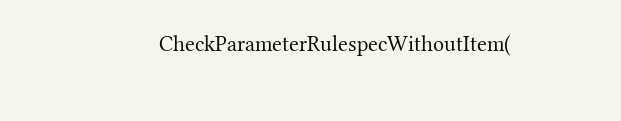CheckParameterRulespecWithoutItem(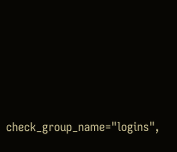check_group_name="logins",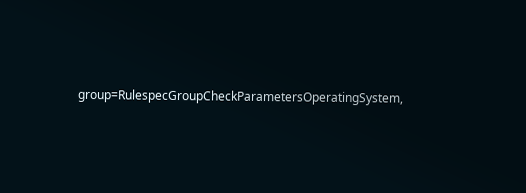group=RulespecGroupCheckParametersOperatingSystem,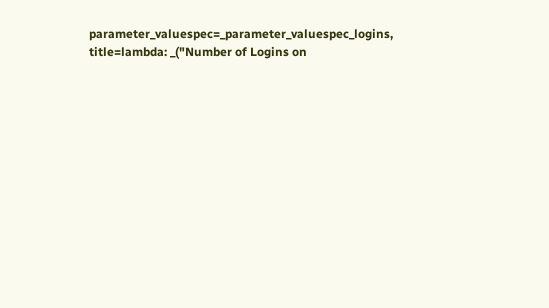parameter_valuespec=_parameter_valuespec_logins, title=lambda: _("Number of Logins on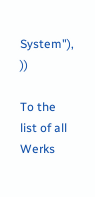System"), ))

To the list of all Werks